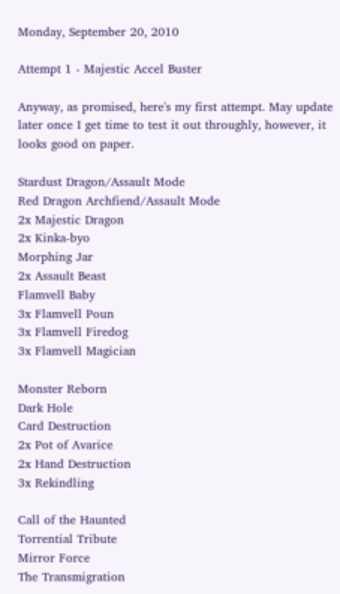Monday, September 20, 2010

Attempt 1 - Majestic Accel Buster

Anyway, as promised, here's my first attempt. May update later once I get time to test it out throughly, however, it looks good on paper.

Stardust Dragon/Assault Mode
Red Dragon Archfiend/Assault Mode
2x Majestic Dragon
2x Kinka-byo
Morphing Jar
2x Assault Beast
Flamvell Baby
3x Flamvell Poun
3x Flamvell Firedog
3x Flamvell Magician

Monster Reborn
Dark Hole
Card Destruction
2x Pot of Avarice
2x Hand Destruction
3x Rekindling

Call of the Haunted
Torrential Tribute
Mirror Force
The Transmigration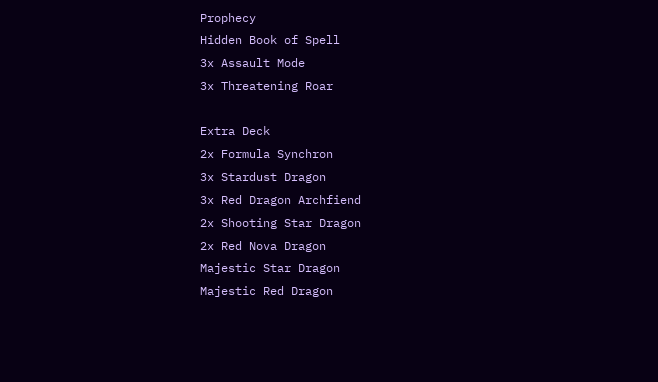Prophecy
Hidden Book of Spell
3x Assault Mode
3x Threatening Roar

Extra Deck
2x Formula Synchron
3x Stardust Dragon
3x Red Dragon Archfiend
2x Shooting Star Dragon
2x Red Nova Dragon
Majestic Star Dragon
Majestic Red Dragon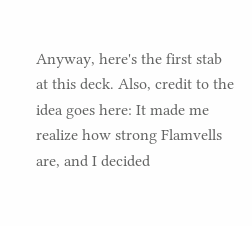Anyway, here's the first stab at this deck. Also, credit to the idea goes here: It made me realize how strong Flamvells are, and I decided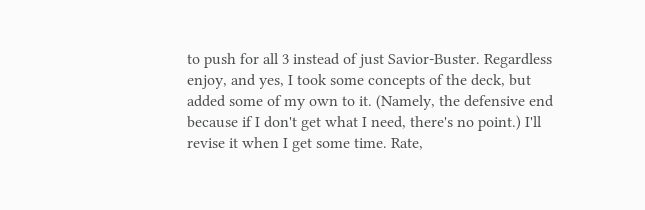to push for all 3 instead of just Savior-Buster. Regardless enjoy, and yes, I took some concepts of the deck, but added some of my own to it. (Namely, the defensive end because if I don't get what I need, there's no point.) I'll revise it when I get some time. Rate,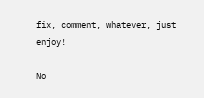fix, comment, whatever, just enjoy!

No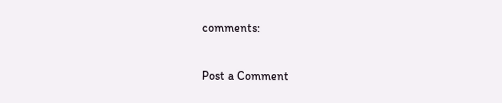comments:

Post a Comment